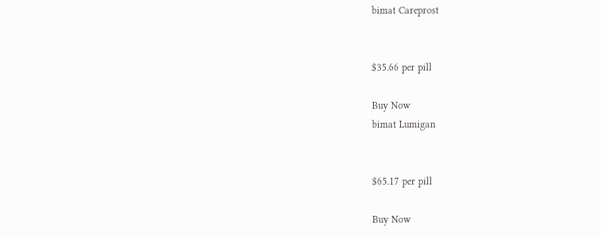bimat Careprost


$35.66 per pill

Buy Now
bimat Lumigan


$65.17 per pill

Buy Now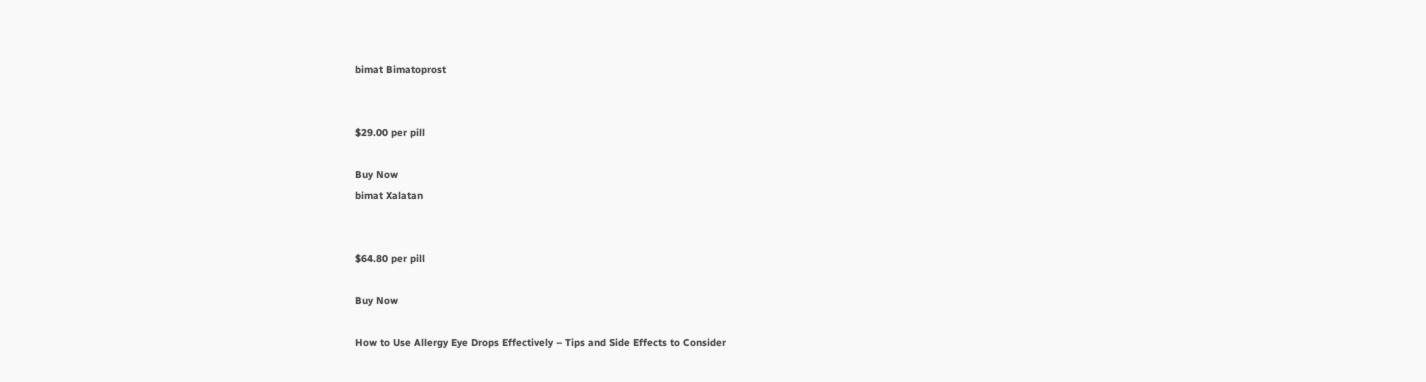bimat Bimatoprost


$29.00 per pill

Buy Now
bimat Xalatan


$64.80 per pill

Buy Now

How to Use Allergy Eye Drops Effectively – Tips and Side Effects to Consider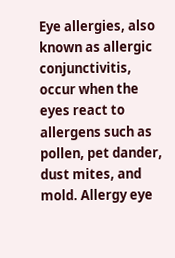Eye allergies, also known as allergic conjunctivitis, occur when the eyes react to allergens such as pollen, pet dander, dust mites, and mold. Allergy eye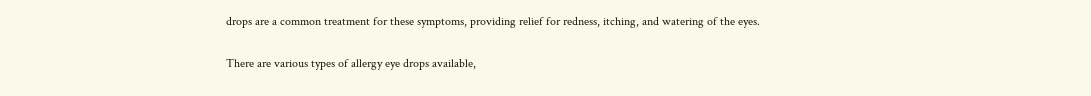drops are a common treatment for these symptoms, providing relief for redness, itching, and watering of the eyes.

There are various types of allergy eye drops available,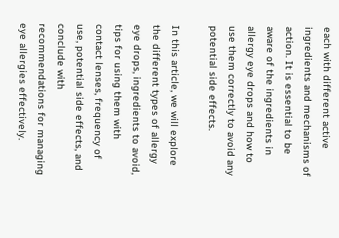each with different active ingredients and mechanisms of action. It is essential to be aware of the ingredients in allergy eye drops and how to use them correctly to avoid any potential side effects.

In this article, we will explore the different types of allergy eye drops, ingredients to avoid, tips for using them with contact lenses, frequency of use, potential side effects, and conclude with recommendations for managing eye allergies effectively.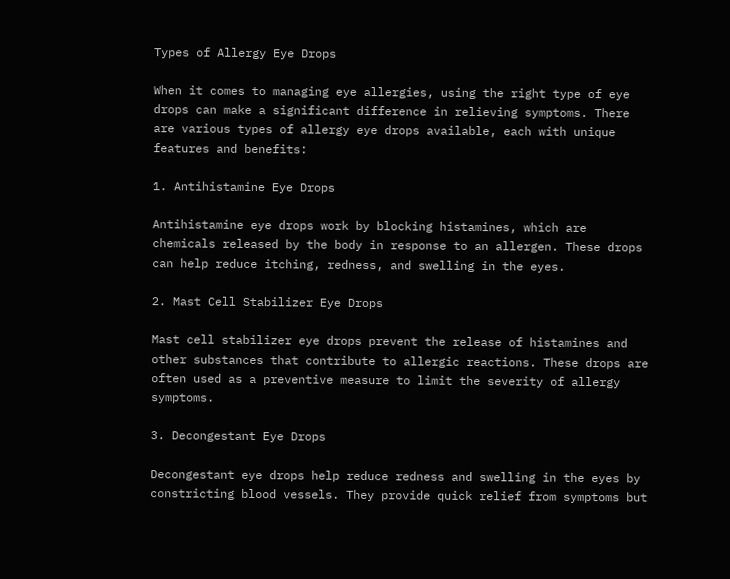Types of Allergy Eye Drops

When it comes to managing eye allergies, using the right type of eye drops can make a significant difference in relieving symptoms. There are various types of allergy eye drops available, each with unique features and benefits:

1. Antihistamine Eye Drops

Antihistamine eye drops work by blocking histamines, which are chemicals released by the body in response to an allergen. These drops can help reduce itching, redness, and swelling in the eyes.

2. Mast Cell Stabilizer Eye Drops

Mast cell stabilizer eye drops prevent the release of histamines and other substances that contribute to allergic reactions. These drops are often used as a preventive measure to limit the severity of allergy symptoms.

3. Decongestant Eye Drops

Decongestant eye drops help reduce redness and swelling in the eyes by constricting blood vessels. They provide quick relief from symptoms but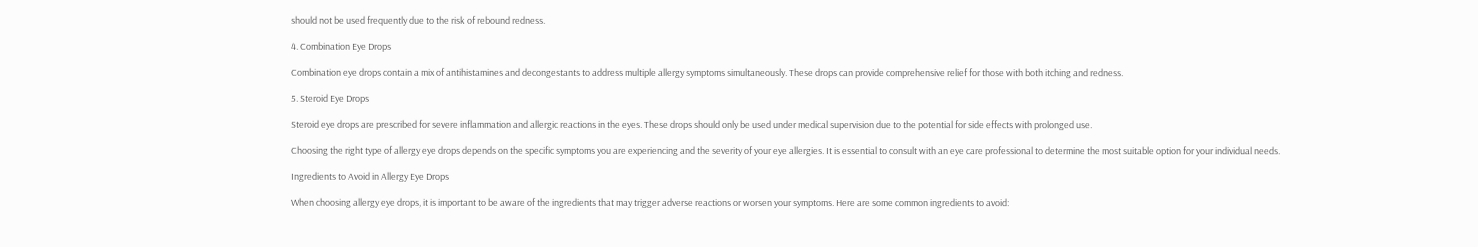should not be used frequently due to the risk of rebound redness.

4. Combination Eye Drops

Combination eye drops contain a mix of antihistamines and decongestants to address multiple allergy symptoms simultaneously. These drops can provide comprehensive relief for those with both itching and redness.

5. Steroid Eye Drops

Steroid eye drops are prescribed for severe inflammation and allergic reactions in the eyes. These drops should only be used under medical supervision due to the potential for side effects with prolonged use.

Choosing the right type of allergy eye drops depends on the specific symptoms you are experiencing and the severity of your eye allergies. It is essential to consult with an eye care professional to determine the most suitable option for your individual needs.

Ingredients to Avoid in Allergy Eye Drops

When choosing allergy eye drops, it is important to be aware of the ingredients that may trigger adverse reactions or worsen your symptoms. Here are some common ingredients to avoid: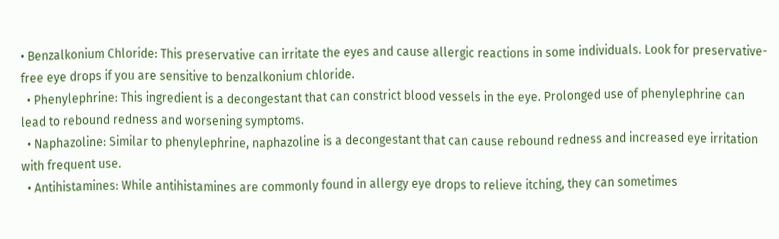• Benzalkonium Chloride: This preservative can irritate the eyes and cause allergic reactions in some individuals. Look for preservative-free eye drops if you are sensitive to benzalkonium chloride.
  • Phenylephrine: This ingredient is a decongestant that can constrict blood vessels in the eye. Prolonged use of phenylephrine can lead to rebound redness and worsening symptoms.
  • Naphazoline: Similar to phenylephrine, naphazoline is a decongestant that can cause rebound redness and increased eye irritation with frequent use.
  • Antihistamines: While antihistamines are commonly found in allergy eye drops to relieve itching, they can sometimes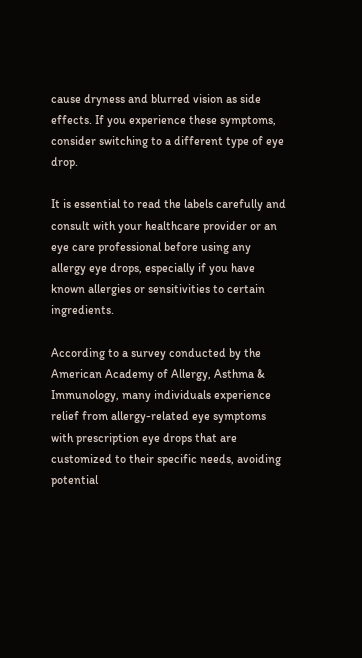cause dryness and blurred vision as side effects. If you experience these symptoms, consider switching to a different type of eye drop.

It is essential to read the labels carefully and consult with your healthcare provider or an eye care professional before using any allergy eye drops, especially if you have known allergies or sensitivities to certain ingredients.

According to a survey conducted by the American Academy of Allergy, Asthma & Immunology, many individuals experience relief from allergy-related eye symptoms with prescription eye drops that are customized to their specific needs, avoiding potential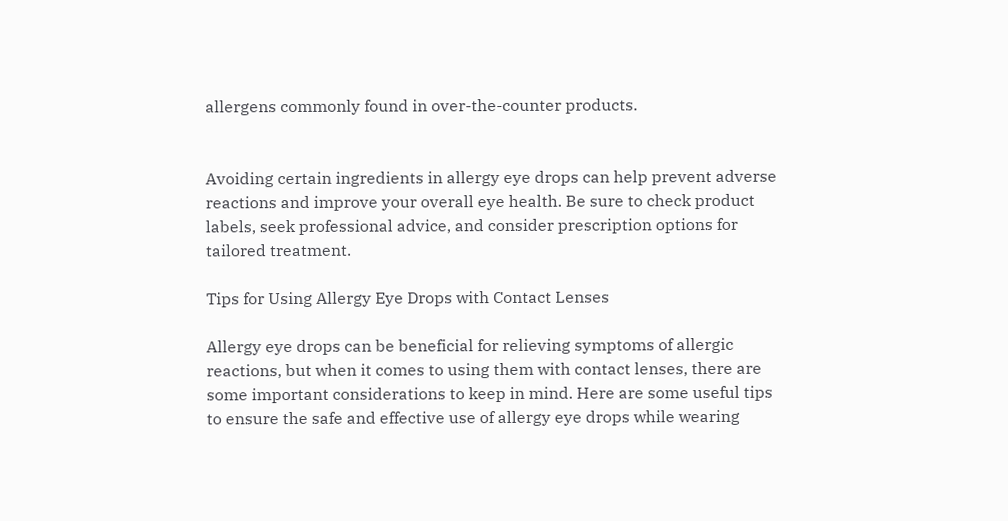allergens commonly found in over-the-counter products.


Avoiding certain ingredients in allergy eye drops can help prevent adverse reactions and improve your overall eye health. Be sure to check product labels, seek professional advice, and consider prescription options for tailored treatment.

Tips for Using Allergy Eye Drops with Contact Lenses

Allergy eye drops can be beneficial for relieving symptoms of allergic reactions, but when it comes to using them with contact lenses, there are some important considerations to keep in mind. Here are some useful tips to ensure the safe and effective use of allergy eye drops while wearing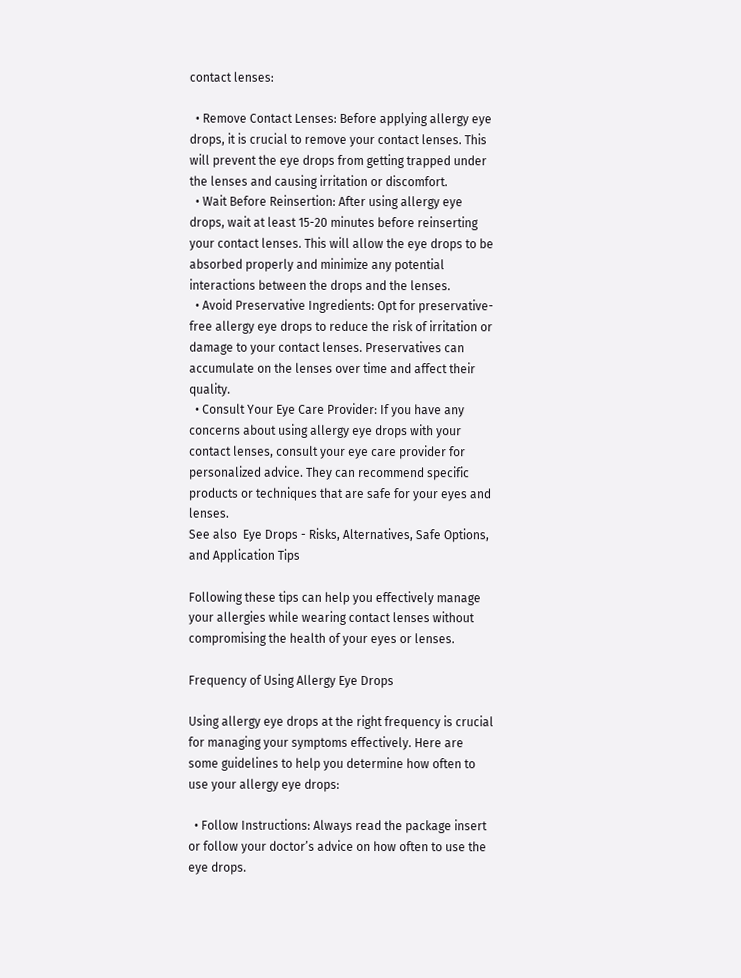contact lenses:

  • Remove Contact Lenses: Before applying allergy eye drops, it is crucial to remove your contact lenses. This will prevent the eye drops from getting trapped under the lenses and causing irritation or discomfort.
  • Wait Before Reinsertion: After using allergy eye drops, wait at least 15-20 minutes before reinserting your contact lenses. This will allow the eye drops to be absorbed properly and minimize any potential interactions between the drops and the lenses.
  • Avoid Preservative Ingredients: Opt for preservative-free allergy eye drops to reduce the risk of irritation or damage to your contact lenses. Preservatives can accumulate on the lenses over time and affect their quality.
  • Consult Your Eye Care Provider: If you have any concerns about using allergy eye drops with your contact lenses, consult your eye care provider for personalized advice. They can recommend specific products or techniques that are safe for your eyes and lenses.
See also  Eye Drops - Risks, Alternatives, Safe Options, and Application Tips

Following these tips can help you effectively manage your allergies while wearing contact lenses without compromising the health of your eyes or lenses.

Frequency of Using Allergy Eye Drops

Using allergy eye drops at the right frequency is crucial for managing your symptoms effectively. Here are some guidelines to help you determine how often to use your allergy eye drops:

  • Follow Instructions: Always read the package insert or follow your doctor’s advice on how often to use the eye drops.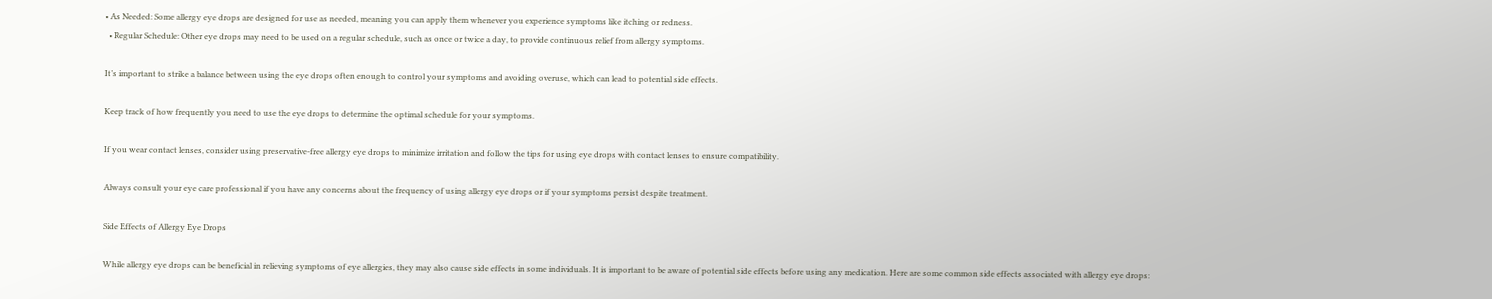• As Needed: Some allergy eye drops are designed for use as needed, meaning you can apply them whenever you experience symptoms like itching or redness.
  • Regular Schedule: Other eye drops may need to be used on a regular schedule, such as once or twice a day, to provide continuous relief from allergy symptoms.

It’s important to strike a balance between using the eye drops often enough to control your symptoms and avoiding overuse, which can lead to potential side effects.

Keep track of how frequently you need to use the eye drops to determine the optimal schedule for your symptoms.

If you wear contact lenses, consider using preservative-free allergy eye drops to minimize irritation and follow the tips for using eye drops with contact lenses to ensure compatibility.

Always consult your eye care professional if you have any concerns about the frequency of using allergy eye drops or if your symptoms persist despite treatment.

Side Effects of Allergy Eye Drops

While allergy eye drops can be beneficial in relieving symptoms of eye allergies, they may also cause side effects in some individuals. It is important to be aware of potential side effects before using any medication. Here are some common side effects associated with allergy eye drops: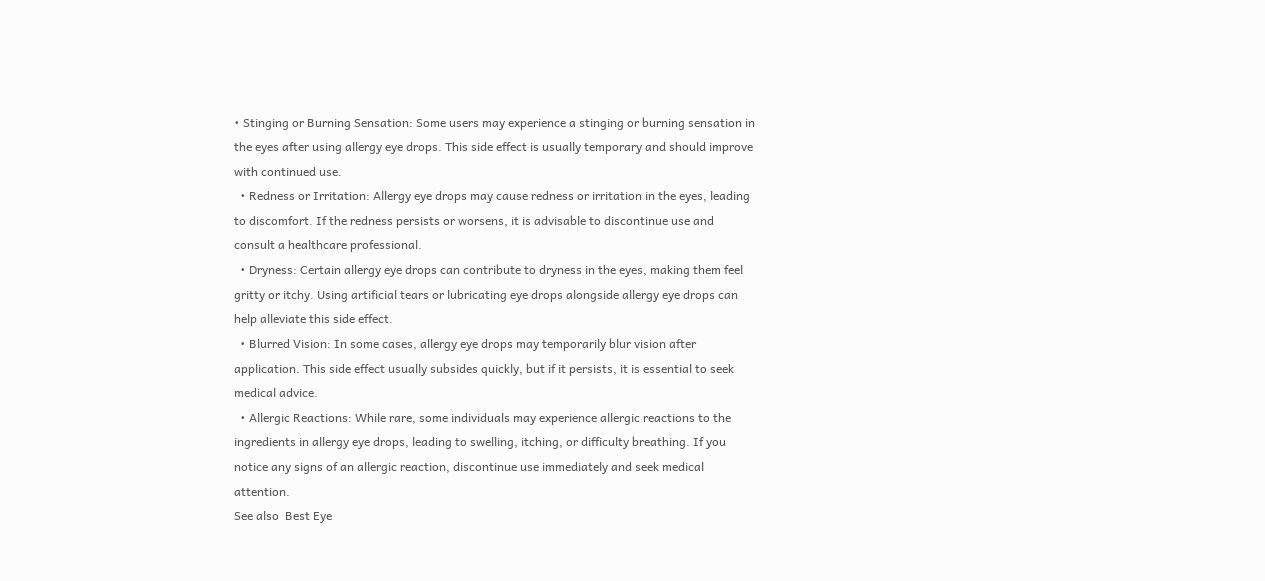• Stinging or Burning Sensation: Some users may experience a stinging or burning sensation in the eyes after using allergy eye drops. This side effect is usually temporary and should improve with continued use.
  • Redness or Irritation: Allergy eye drops may cause redness or irritation in the eyes, leading to discomfort. If the redness persists or worsens, it is advisable to discontinue use and consult a healthcare professional.
  • Dryness: Certain allergy eye drops can contribute to dryness in the eyes, making them feel gritty or itchy. Using artificial tears or lubricating eye drops alongside allergy eye drops can help alleviate this side effect.
  • Blurred Vision: In some cases, allergy eye drops may temporarily blur vision after application. This side effect usually subsides quickly, but if it persists, it is essential to seek medical advice.
  • Allergic Reactions: While rare, some individuals may experience allergic reactions to the ingredients in allergy eye drops, leading to swelling, itching, or difficulty breathing. If you notice any signs of an allergic reaction, discontinue use immediately and seek medical attention.
See also  Best Eye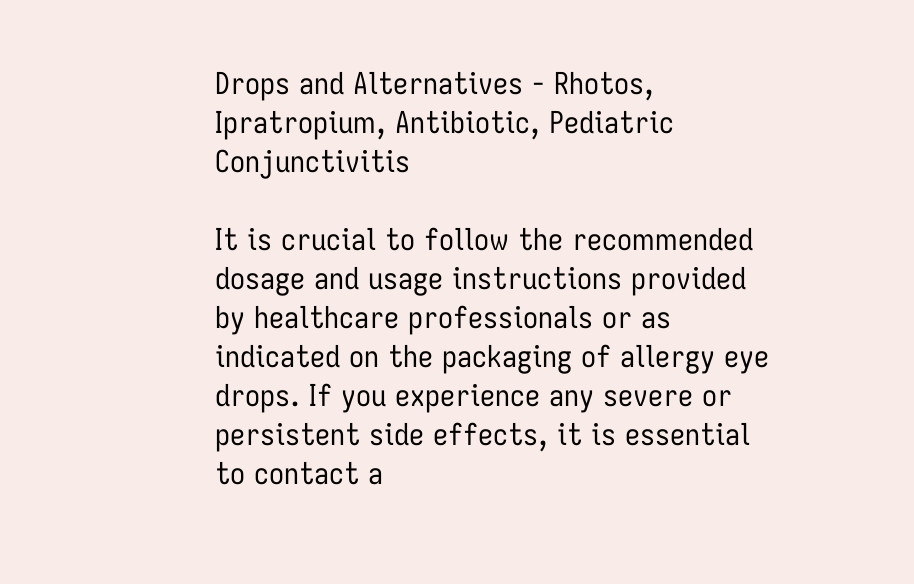Drops and Alternatives - Rhotos, Ipratropium, Antibiotic, Pediatric Conjunctivitis

It is crucial to follow the recommended dosage and usage instructions provided by healthcare professionals or as indicated on the packaging of allergy eye drops. If you experience any severe or persistent side effects, it is essential to contact a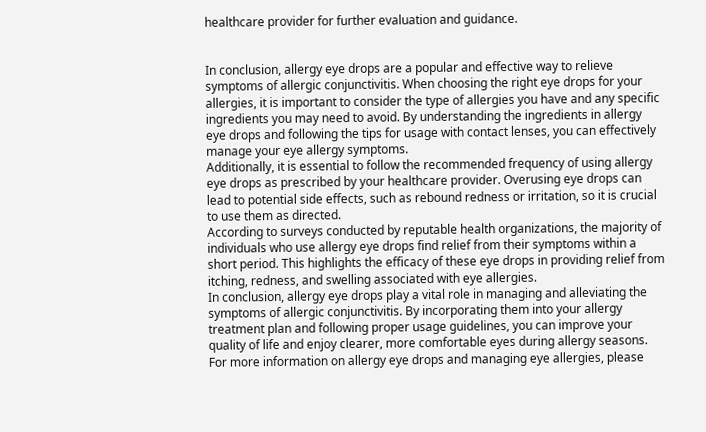healthcare provider for further evaluation and guidance.


In conclusion, allergy eye drops are a popular and effective way to relieve symptoms of allergic conjunctivitis. When choosing the right eye drops for your allergies, it is important to consider the type of allergies you have and any specific ingredients you may need to avoid. By understanding the ingredients in allergy eye drops and following the tips for usage with contact lenses, you can effectively manage your eye allergy symptoms.
Additionally, it is essential to follow the recommended frequency of using allergy eye drops as prescribed by your healthcare provider. Overusing eye drops can lead to potential side effects, such as rebound redness or irritation, so it is crucial to use them as directed.
According to surveys conducted by reputable health organizations, the majority of individuals who use allergy eye drops find relief from their symptoms within a short period. This highlights the efficacy of these eye drops in providing relief from itching, redness, and swelling associated with eye allergies.
In conclusion, allergy eye drops play a vital role in managing and alleviating the symptoms of allergic conjunctivitis. By incorporating them into your allergy treatment plan and following proper usage guidelines, you can improve your quality of life and enjoy clearer, more comfortable eyes during allergy seasons.
For more information on allergy eye drops and managing eye allergies, please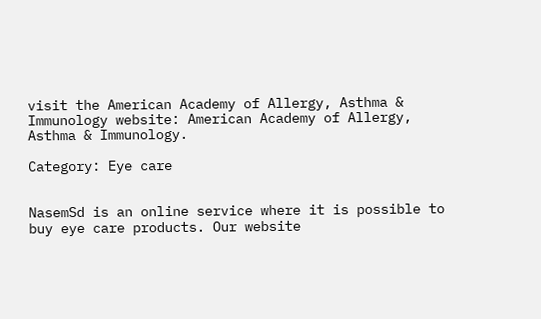visit the American Academy of Allergy, Asthma & Immunology website: American Academy of Allergy, Asthma & Immunology.

Category: Eye care


NasemSd is an online service where it is possible to buy eye care products. Our website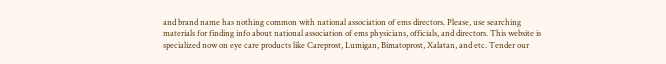and brand name has nothing common with national association of ems directors. Please, use searching materials for finding info about national association of ems physicians, officials, and directors. This website is specialized now on eye care products like Careprost, Lumigan, Bimatoprost, Xalatan, and etc. Tender our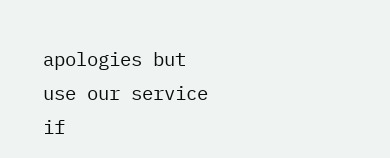apologies but use our service if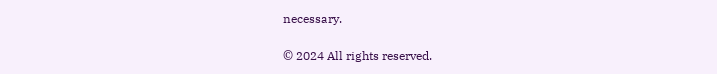necessary.

© 2024 All rights reserved.